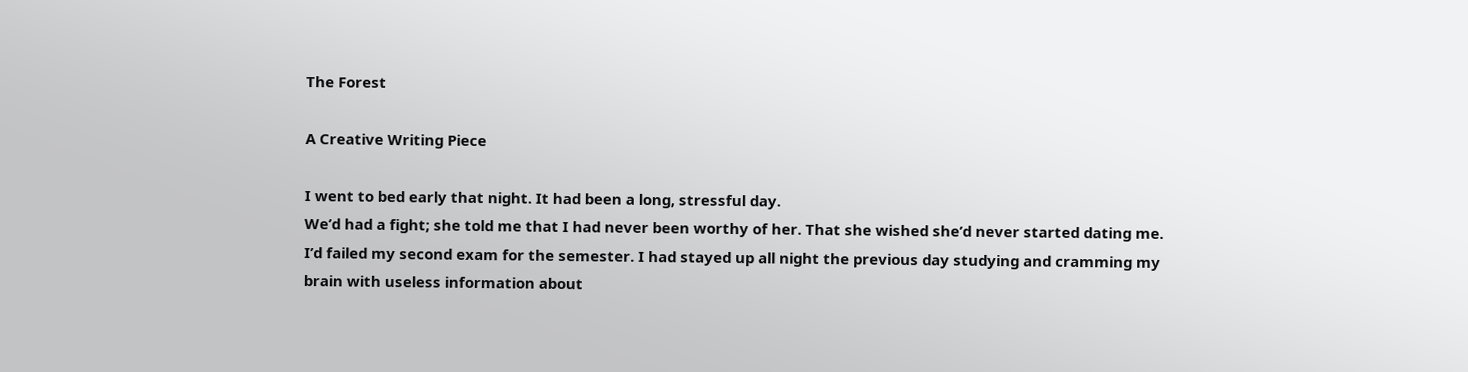The Forest

A Creative Writing Piece

I went to bed early that night. It had been a long, stressful day.
We’d had a fight; she told me that I had never been worthy of her. That she wished she’d never started dating me.
I’d failed my second exam for the semester. I had stayed up all night the previous day studying and cramming my brain with useless information about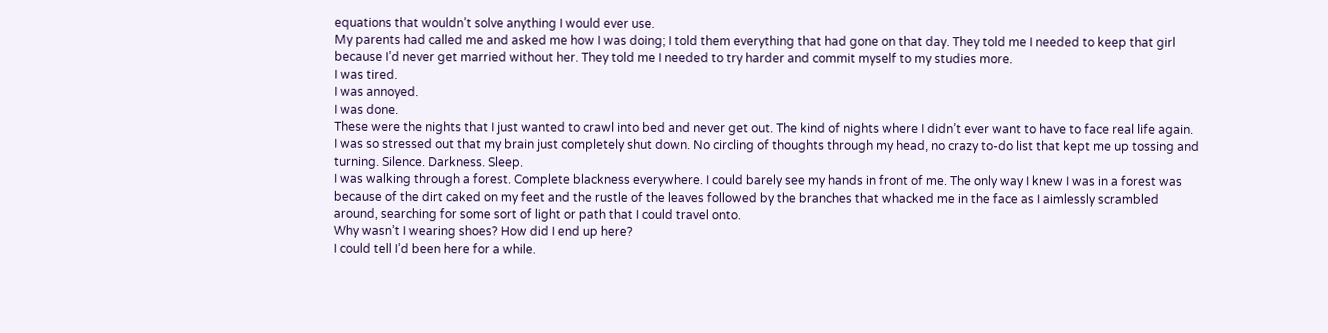equations that wouldn’t solve anything I would ever use.
My parents had called me and asked me how I was doing; I told them everything that had gone on that day. They told me I needed to keep that girl because I’d never get married without her. They told me I needed to try harder and commit myself to my studies more.
I was tired.
I was annoyed.
I was done.
These were the nights that I just wanted to crawl into bed and never get out. The kind of nights where I didn’t ever want to have to face real life again.
I was so stressed out that my brain just completely shut down. No circling of thoughts through my head, no crazy to-do list that kept me up tossing and turning. Silence. Darkness. Sleep.
I was walking through a forest. Complete blackness everywhere. I could barely see my hands in front of me. The only way I knew I was in a forest was because of the dirt caked on my feet and the rustle of the leaves followed by the branches that whacked me in the face as I aimlessly scrambled around, searching for some sort of light or path that I could travel onto.
Why wasn’t I wearing shoes? How did I end up here?
I could tell I’d been here for a while.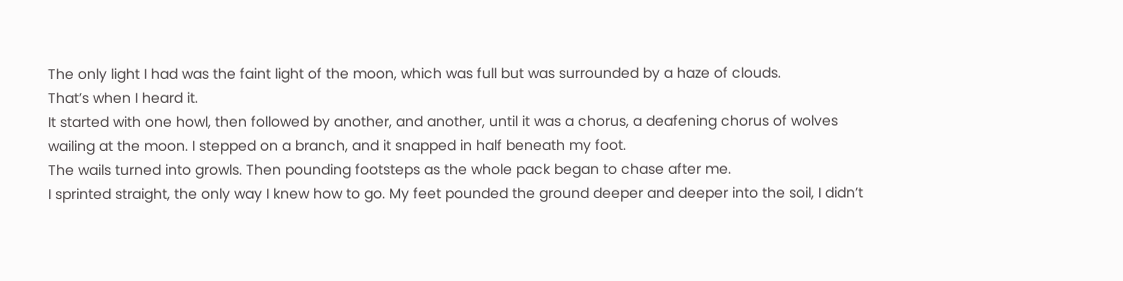The only light I had was the faint light of the moon, which was full but was surrounded by a haze of clouds.
That’s when I heard it.
It started with one howl, then followed by another, and another, until it was a chorus, a deafening chorus of wolves wailing at the moon. I stepped on a branch, and it snapped in half beneath my foot.
The wails turned into growls. Then pounding footsteps as the whole pack began to chase after me.
I sprinted straight, the only way I knew how to go. My feet pounded the ground deeper and deeper into the soil, I didn’t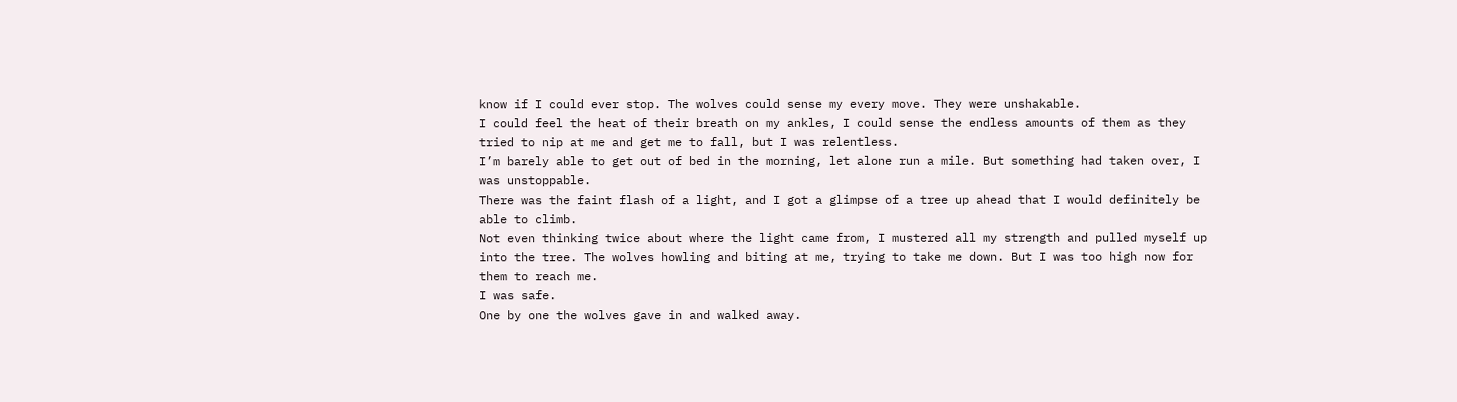know if I could ever stop. The wolves could sense my every move. They were unshakable.
I could feel the heat of their breath on my ankles, I could sense the endless amounts of them as they tried to nip at me and get me to fall, but I was relentless.
I’m barely able to get out of bed in the morning, let alone run a mile. But something had taken over, I was unstoppable.
There was the faint flash of a light, and I got a glimpse of a tree up ahead that I would definitely be able to climb.
Not even thinking twice about where the light came from, I mustered all my strength and pulled myself up into the tree. The wolves howling and biting at me, trying to take me down. But I was too high now for them to reach me.
I was safe.
One by one the wolves gave in and walked away.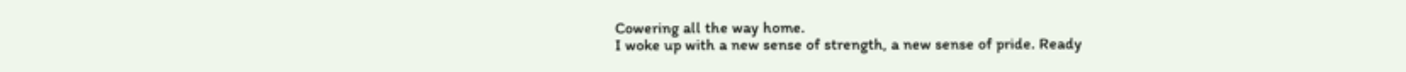Cowering all the way home.
I woke up with a new sense of strength, a new sense of pride. Ready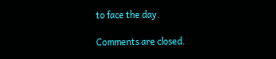to face the day.

Comments are closed.